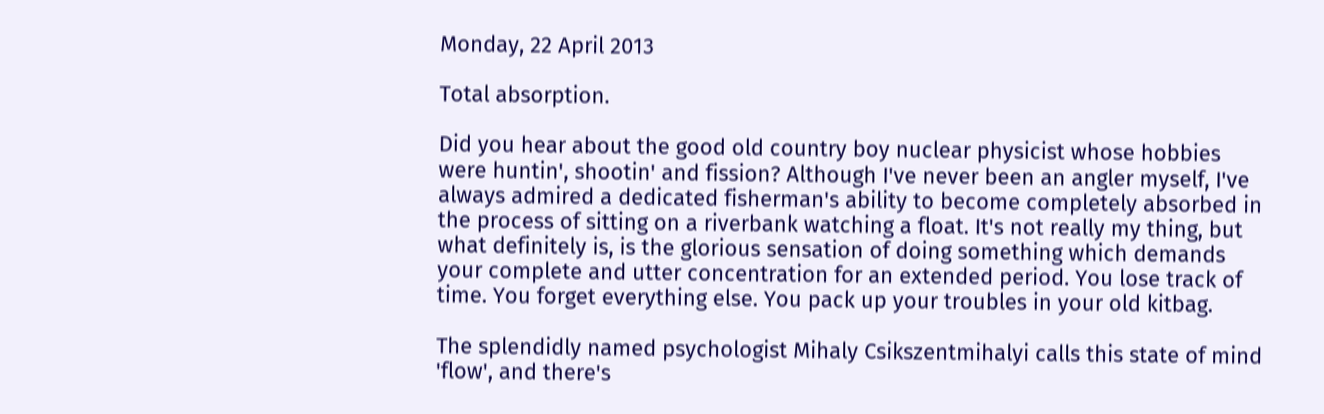Monday, 22 April 2013

Total absorption.

Did you hear about the good old country boy nuclear physicist whose hobbies were huntin', shootin' and fission? Although I've never been an angler myself, I've always admired a dedicated fisherman's ability to become completely absorbed in the process of sitting on a riverbank watching a float. It's not really my thing, but what definitely is, is the glorious sensation of doing something which demands your complete and utter concentration for an extended period. You lose track of time. You forget everything else. You pack up your troubles in your old kitbag.

The splendidly named psychologist Mihaly Csikszentmihalyi calls this state of mind 'flow', and there's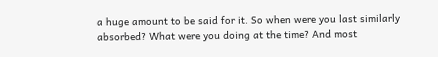a huge amount to be said for it. So when were you last similarly absorbed? What were you doing at the time? And most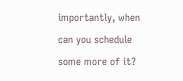importantly, when can you schedule some more of it?